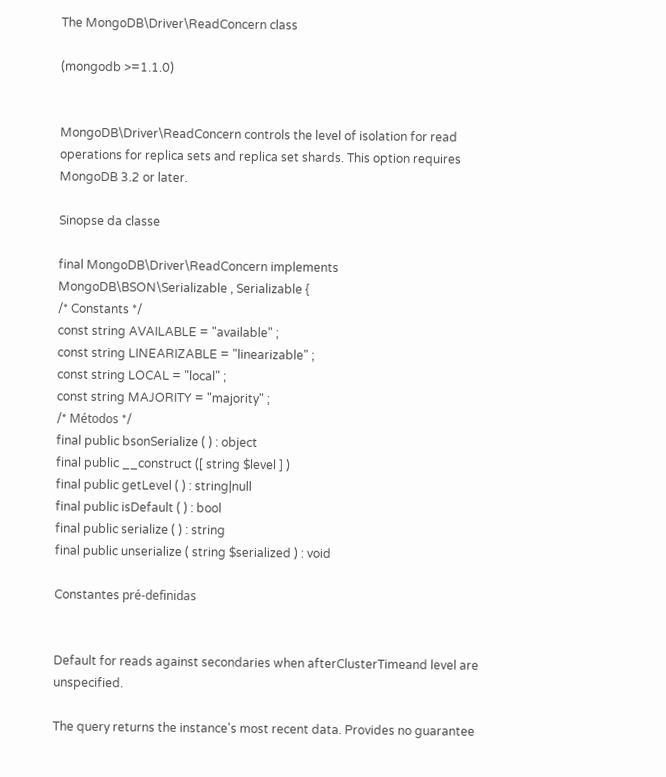The MongoDB\Driver\ReadConcern class

(mongodb >=1.1.0)


MongoDB\Driver\ReadConcern controls the level of isolation for read operations for replica sets and replica set shards. This option requires MongoDB 3.2 or later.

Sinopse da classe

final MongoDB\Driver\ReadConcern implements MongoDB\BSON\Serializable , Serializable {
/* Constants */
const string AVAILABLE = "available" ;
const string LINEARIZABLE = "linearizable" ;
const string LOCAL = "local" ;
const string MAJORITY = "majority" ;
/* Métodos */
final public bsonSerialize ( ) : object
final public __construct ([ string $level ] )
final public getLevel ( ) : string|null
final public isDefault ( ) : bool
final public serialize ( ) : string
final public unserialize ( string $serialized ) : void

Constantes pré-definidas


Default for reads against secondaries when afterClusterTimeand level are unspecified.

The query returns the instance's most recent data. Provides no guarantee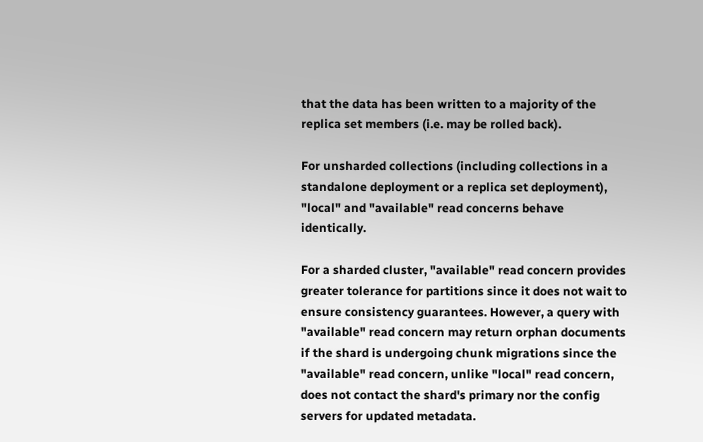that the data has been written to a majority of the replica set members (i.e. may be rolled back).

For unsharded collections (including collections in a standalone deployment or a replica set deployment), "local" and "available" read concerns behave identically.

For a sharded cluster, "available" read concern provides greater tolerance for partitions since it does not wait to ensure consistency guarantees. However, a query with "available" read concern may return orphan documents if the shard is undergoing chunk migrations since the "available" read concern, unlike "local" read concern, does not contact the shard's primary nor the config servers for updated metadata.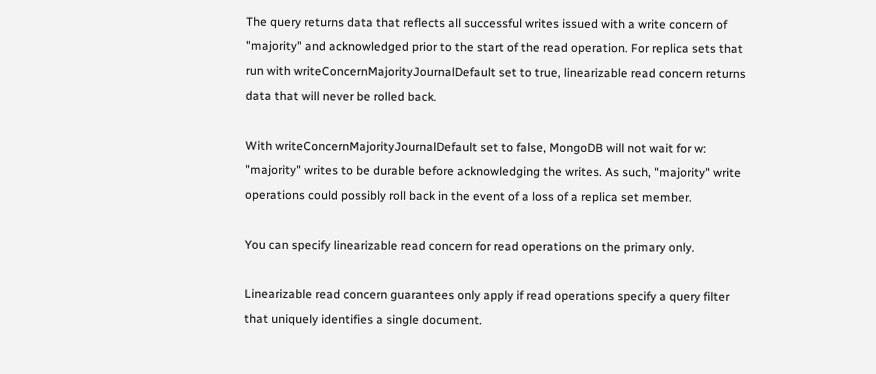The query returns data that reflects all successful writes issued with a write concern of "majority" and acknowledged prior to the start of the read operation. For replica sets that run with writeConcernMajorityJournalDefault set to true, linearizable read concern returns data that will never be rolled back.

With writeConcernMajorityJournalDefault set to false, MongoDB will not wait for w: "majority" writes to be durable before acknowledging the writes. As such, "majority" write operations could possibly roll back in the event of a loss of a replica set member.

You can specify linearizable read concern for read operations on the primary only.

Linearizable read concern guarantees only apply if read operations specify a query filter that uniquely identifies a single document.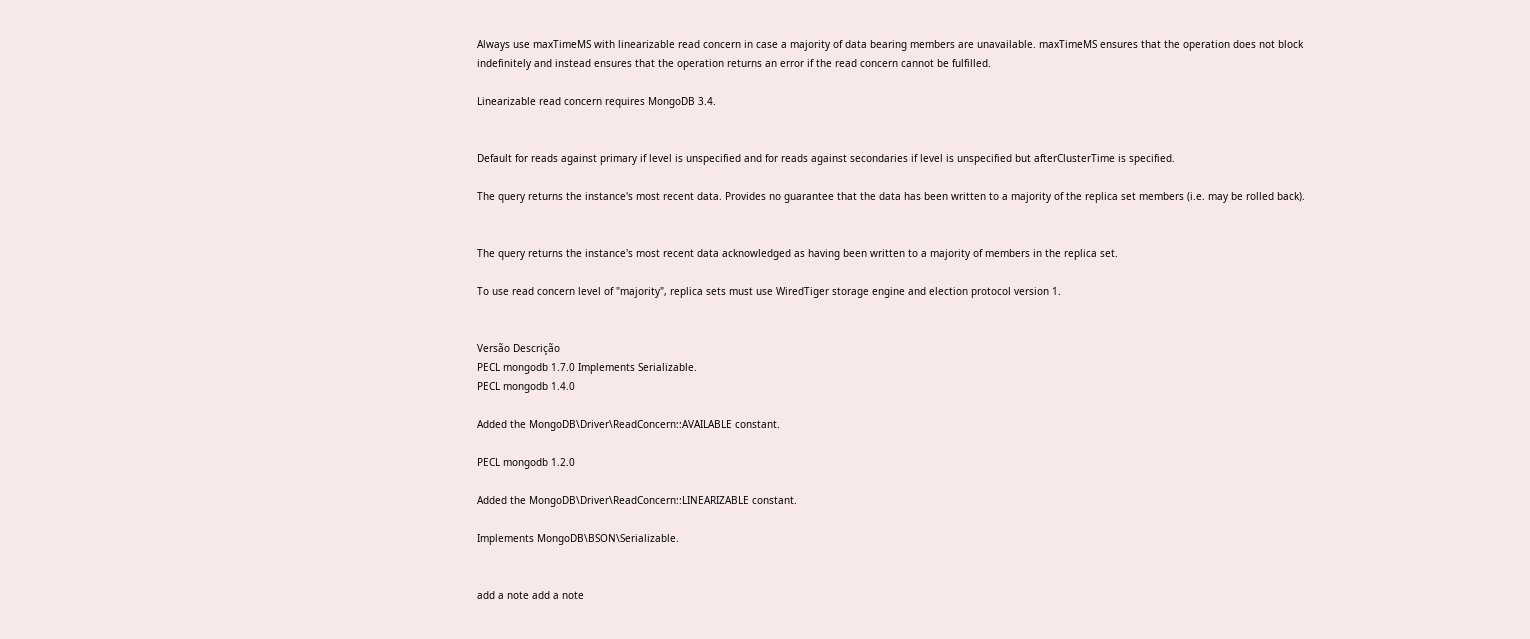Always use maxTimeMS with linearizable read concern in case a majority of data bearing members are unavailable. maxTimeMS ensures that the operation does not block indefinitely and instead ensures that the operation returns an error if the read concern cannot be fulfilled.

Linearizable read concern requires MongoDB 3.4.


Default for reads against primary if level is unspecified and for reads against secondaries if level is unspecified but afterClusterTime is specified.

The query returns the instance's most recent data. Provides no guarantee that the data has been written to a majority of the replica set members (i.e. may be rolled back).


The query returns the instance's most recent data acknowledged as having been written to a majority of members in the replica set.

To use read concern level of "majority", replica sets must use WiredTiger storage engine and election protocol version 1.


Versão Descrição
PECL mongodb 1.7.0 Implements Serializable.
PECL mongodb 1.4.0

Added the MongoDB\Driver\ReadConcern::AVAILABLE constant.

PECL mongodb 1.2.0

Added the MongoDB\Driver\ReadConcern::LINEARIZABLE constant.

Implements MongoDB\BSON\Serializable.


add a note add a note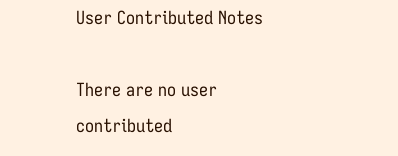User Contributed Notes

There are no user contributed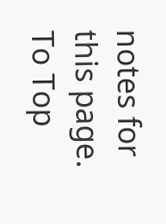notes for this page.
To Top